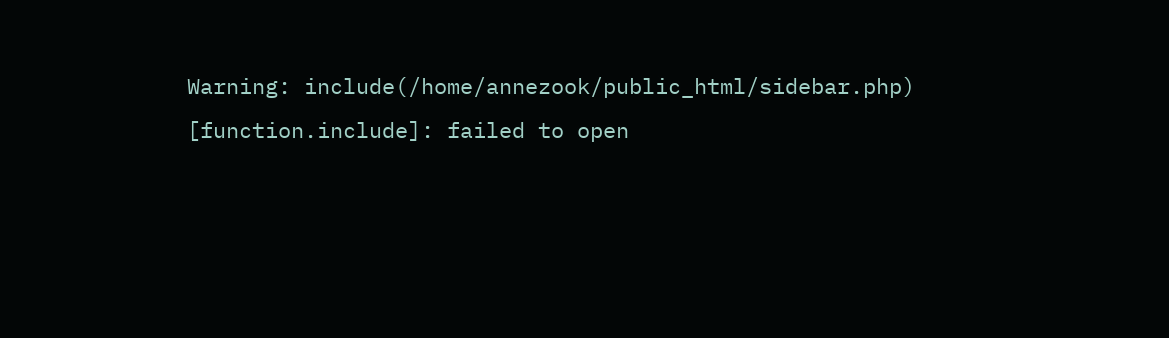Warning: include(/home/annezook/public_html/sidebar.php) [function.include]: failed to open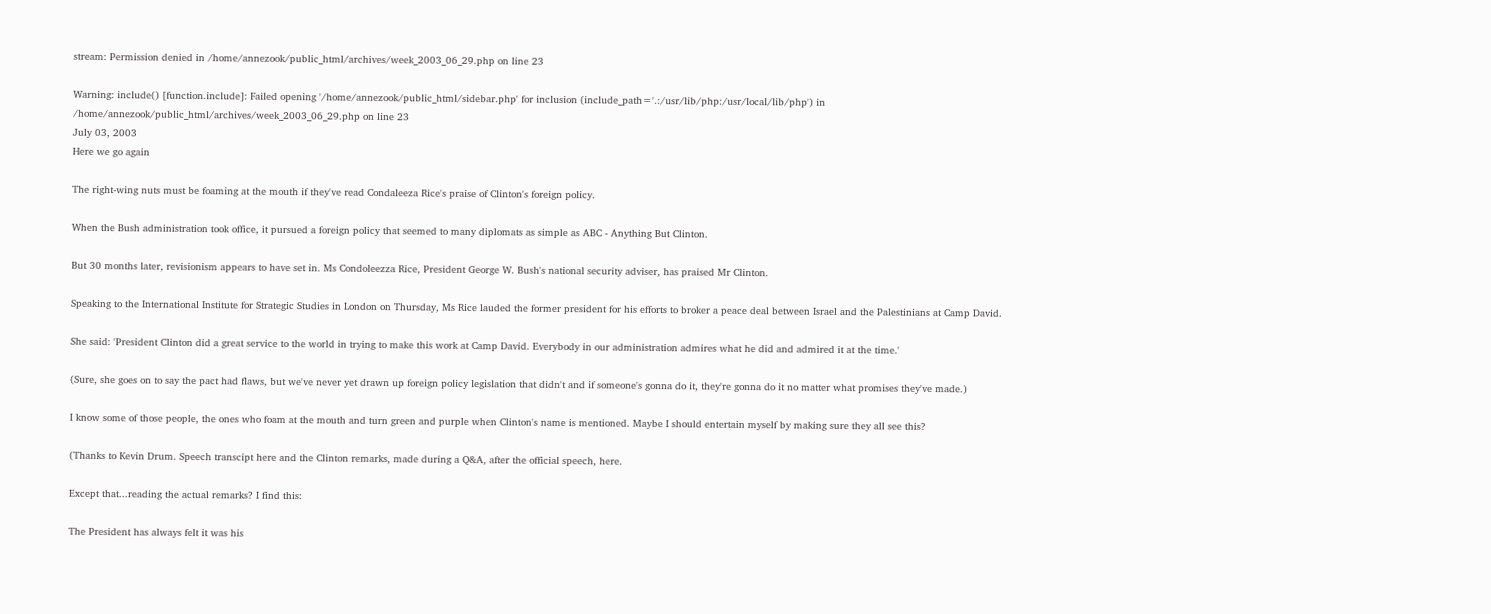stream: Permission denied in /home/annezook/public_html/archives/week_2003_06_29.php on line 23

Warning: include() [function.include]: Failed opening '/home/annezook/public_html/sidebar.php' for inclusion (include_path='.:/usr/lib/php:/usr/local/lib/php') in /home/annezook/public_html/archives/week_2003_06_29.php on line 23
July 03, 2003
Here we go again

The right-wing nuts must be foaming at the mouth if they've read Condaleeza Rice's praise of Clinton's foreign policy.

When the Bush administration took office, it pursued a foreign policy that seemed to many diplomats as simple as ABC - Anything But Clinton.

But 30 months later, revisionism appears to have set in. Ms Condoleezza Rice, President George W. Bush's national security adviser, has praised Mr Clinton.

Speaking to the International Institute for Strategic Studies in London on Thursday, Ms Rice lauded the former president for his efforts to broker a peace deal between Israel and the Palestinians at Camp David.

She said: 'President Clinton did a great service to the world in trying to make this work at Camp David. Everybody in our administration admires what he did and admired it at the time.'

(Sure, she goes on to say the pact had flaws, but we've never yet drawn up foreign policy legislation that didn't and if someone's gonna do it, they're gonna do it no matter what promises they've made.)

I know some of those people, the ones who foam at the mouth and turn green and purple when Clinton's name is mentioned. Maybe I should entertain myself by making sure they all see this?

(Thanks to Kevin Drum. Speech transcipt here and the Clinton remarks, made during a Q&A, after the official speech, here.

Except that...reading the actual remarks? I find this:

The President has always felt it was his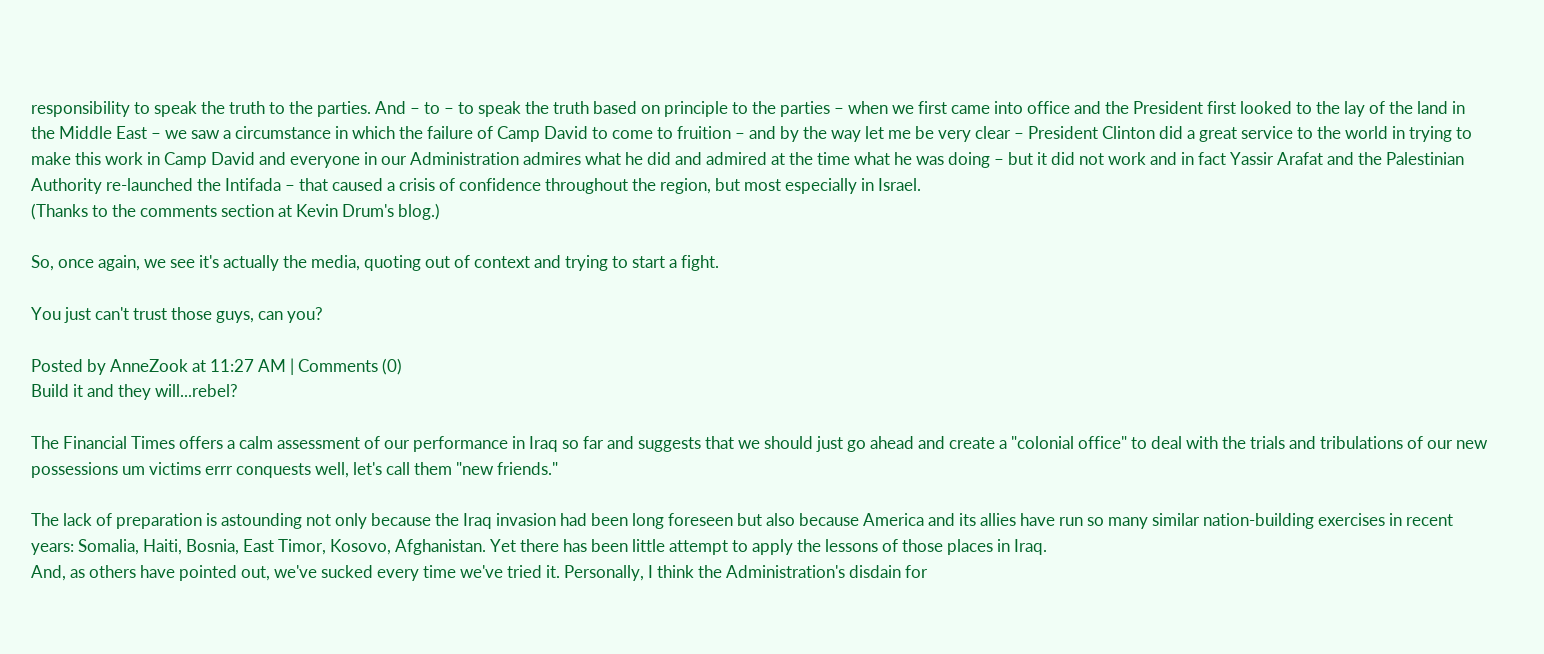responsibility to speak the truth to the parties. And – to – to speak the truth based on principle to the parties – when we first came into office and the President first looked to the lay of the land in the Middle East – we saw a circumstance in which the failure of Camp David to come to fruition – and by the way let me be very clear – President Clinton did a great service to the world in trying to make this work in Camp David and everyone in our Administration admires what he did and admired at the time what he was doing – but it did not work and in fact Yassir Arafat and the Palestinian Authority re-launched the Intifada – that caused a crisis of confidence throughout the region, but most especially in Israel.
(Thanks to the comments section at Kevin Drum's blog.)

So, once again, we see it's actually the media, quoting out of context and trying to start a fight.

You just can't trust those guys, can you?

Posted by AnneZook at 11:27 AM | Comments (0)
Build it and they will...rebel?

The Financial Times offers a calm assessment of our performance in Iraq so far and suggests that we should just go ahead and create a "colonial office" to deal with the trials and tribulations of our new possessions um victims errr conquests well, let's call them "new friends."

The lack of preparation is astounding not only because the Iraq invasion had been long foreseen but also because America and its allies have run so many similar nation-building exercises in recent years: Somalia, Haiti, Bosnia, East Timor, Kosovo, Afghanistan. Yet there has been little attempt to apply the lessons of those places in Iraq.
And, as others have pointed out, we've sucked every time we've tried it. Personally, I think the Administration's disdain for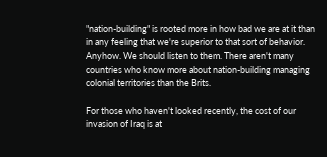"nation-building" is rooted more in how bad we are at it than in any feeling that we're superior to that sort of behavior. Anyhow. We should listen to them. There aren't many countries who know more about nation-building managing colonial territories than the Brits.

For those who haven't looked recently, the cost of our invasion of Iraq is at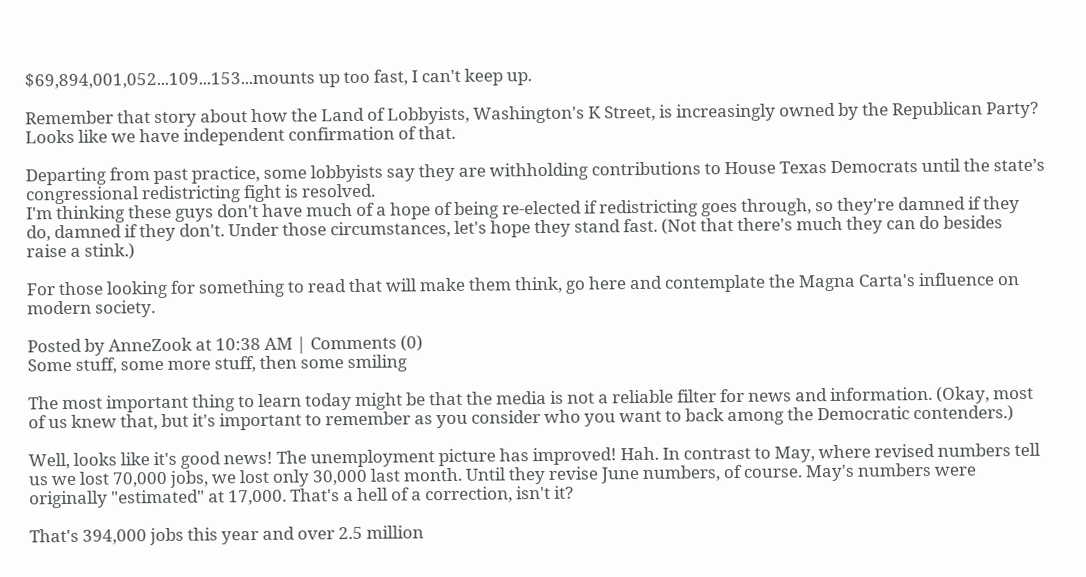$69,894,001,052...109...153...mounts up too fast, I can't keep up.

Remember that story about how the Land of Lobbyists, Washington's K Street, is increasingly owned by the Republican Party? Looks like we have independent confirmation of that.

Departing from past practice, some lobbyists say they are withholding contributions to House Texas Democrats until the state’s congressional redistricting fight is resolved.
I'm thinking these guys don't have much of a hope of being re-elected if redistricting goes through, so they're damned if they do, damned if they don't. Under those circumstances, let's hope they stand fast. (Not that there's much they can do besides raise a stink.)

For those looking for something to read that will make them think, go here and contemplate the Magna Carta's influence on modern society.

Posted by AnneZook at 10:38 AM | Comments (0)
Some stuff, some more stuff, then some smiling

The most important thing to learn today might be that the media is not a reliable filter for news and information. (Okay, most of us knew that, but it's important to remember as you consider who you want to back among the Democratic contenders.)

Well, looks like it's good news! The unemployment picture has improved! Hah. In contrast to May, where revised numbers tell us we lost 70,000 jobs, we lost only 30,000 last month. Until they revise June numbers, of course. May's numbers were originally "estimated" at 17,000. That's a hell of a correction, isn't it?

That's 394,000 jobs this year and over 2.5 million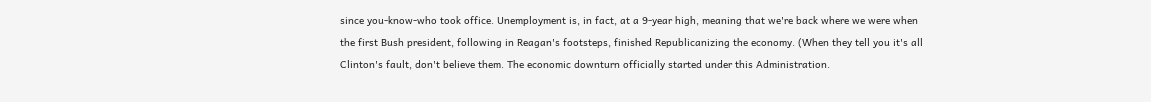since you-know-who took office. Unemployment is, in fact, at a 9-year high, meaning that we're back where we were when the first Bush president, following in Reagan's footsteps, finished Republicanizing the economy. (When they tell you it's all Clinton's fault, don't believe them. The economic downturn officially started under this Administration.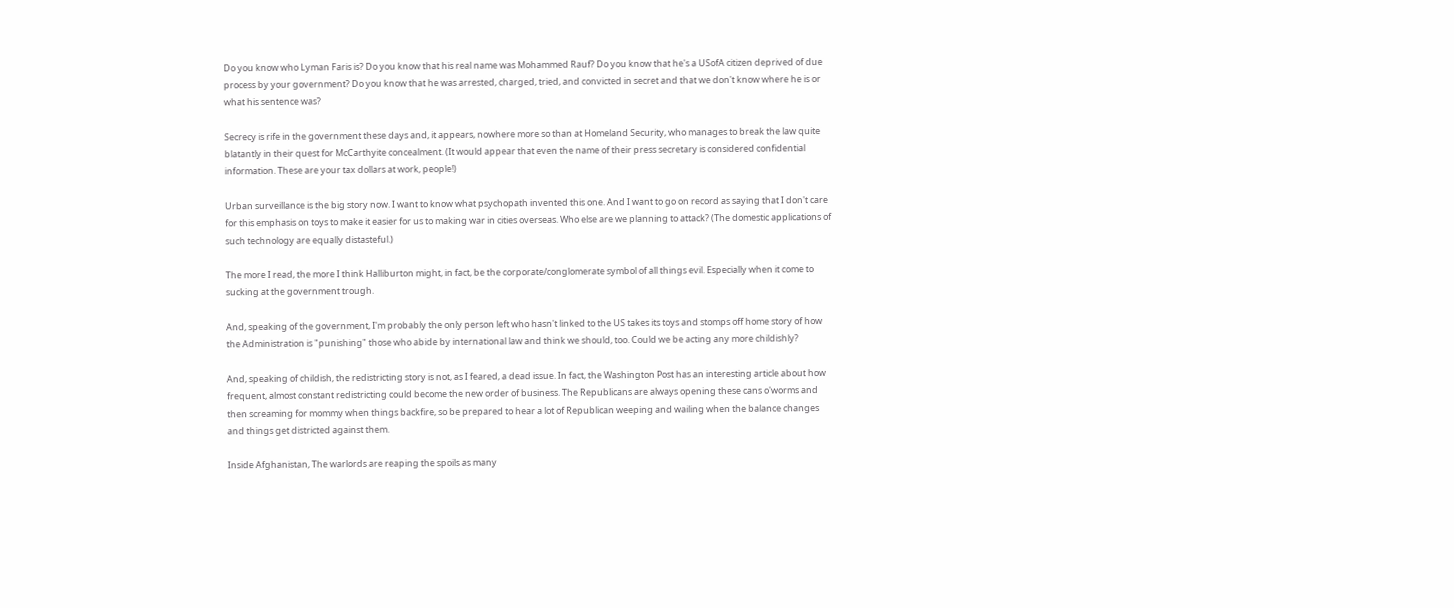Do you know who Lyman Faris is? Do you know that his real name was Mohammed Rauf? Do you know that he's a USofA citizen deprived of due process by your government? Do you know that he was arrested, charged, tried, and convicted in secret and that we don't know where he is or what his sentence was?

Secrecy is rife in the government these days and, it appears, nowhere more so than at Homeland Security, who manages to break the law quite blatantly in their quest for McCarthyite concealment. (It would appear that even the name of their press secretary is considered confidential information. These are your tax dollars at work, people!)

Urban surveillance is the big story now. I want to know what psychopath invented this one. And I want to go on record as saying that I don't care for this emphasis on toys to make it easier for us to making war in cities overseas. Who else are we planning to attack? (The domestic applications of such technology are equally distasteful.)

The more I read, the more I think Halliburton might, in fact, be the corporate/conglomerate symbol of all things evil. Especially when it come to sucking at the government trough.

And, speaking of the government, I'm probably the only person left who hasn't linked to the US takes its toys and stomps off home story of how the Administration is "punishing" those who abide by international law and think we should, too. Could we be acting any more childishly?

And, speaking of childish, the redistricting story is not, as I feared, a dead issue. In fact, the Washington Post has an interesting article about how frequent, almost constant redistricting could become the new order of business. The Republicans are always opening these cans o'worms and then screaming for mommy when things backfire, so be prepared to hear a lot of Republican weeping and wailing when the balance changes and things get districted against them.

Inside Afghanistan, The warlords are reaping the spoils as many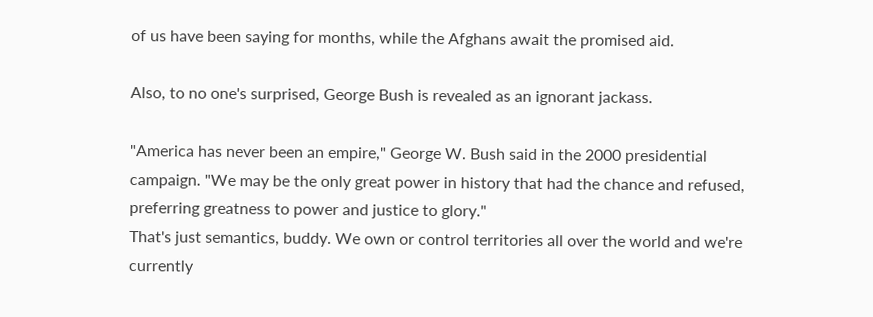of us have been saying for months, while the Afghans await the promised aid.

Also, to no one's surprised, George Bush is revealed as an ignorant jackass.

"America has never been an empire," George W. Bush said in the 2000 presidential campaign. "We may be the only great power in history that had the chance and refused, preferring greatness to power and justice to glory."
That's just semantics, buddy. We own or control territories all over the world and we're currently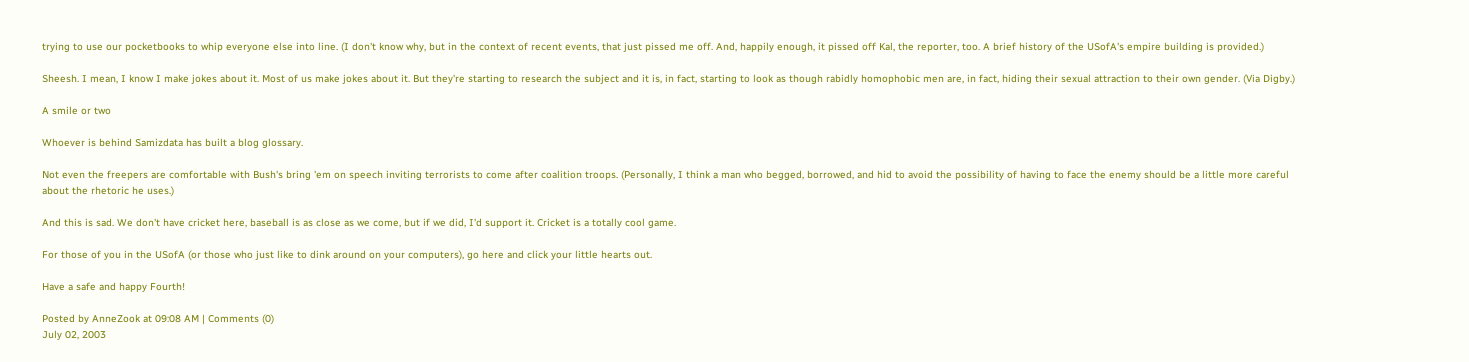trying to use our pocketbooks to whip everyone else into line. (I don't know why, but in the context of recent events, that just pissed me off. And, happily enough, it pissed off Kal, the reporter, too. A brief history of the USofA's empire building is provided.)

Sheesh. I mean, I know I make jokes about it. Most of us make jokes about it. But they're starting to research the subject and it is, in fact, starting to look as though rabidly homophobic men are, in fact, hiding their sexual attraction to their own gender. (Via Digby.)

A smile or two

Whoever is behind Samizdata has built a blog glossary.

Not even the freepers are comfortable with Bush's bring 'em on speech inviting terrorists to come after coalition troops. (Personally, I think a man who begged, borrowed, and hid to avoid the possibility of having to face the enemy should be a little more careful about the rhetoric he uses.)

And this is sad. We don't have cricket here, baseball is as close as we come, but if we did, I'd support it. Cricket is a totally cool game.

For those of you in the USofA (or those who just like to dink around on your computers), go here and click your little hearts out.

Have a safe and happy Fourth!

Posted by AnneZook at 09:08 AM | Comments (0)
July 02, 2003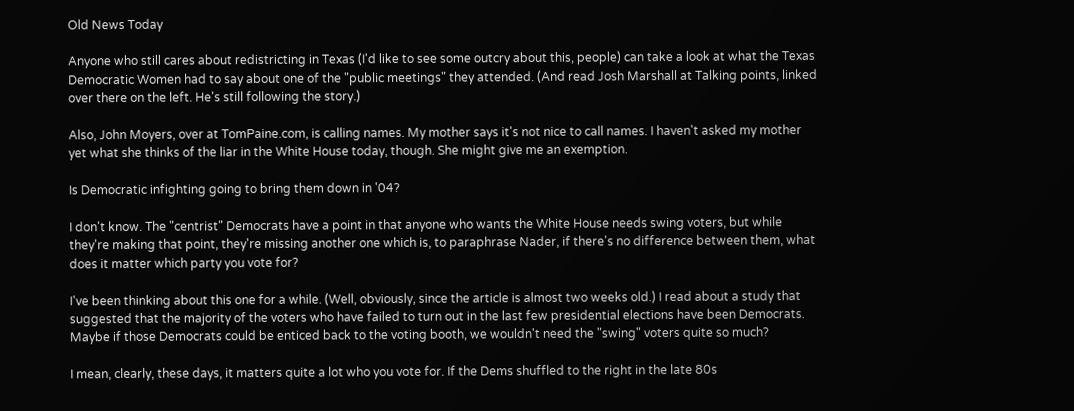Old News Today

Anyone who still cares about redistricting in Texas (I'd like to see some outcry about this, people) can take a look at what the Texas Democratic Women had to say about one of the "public meetings" they attended. (And read Josh Marshall at Talking points, linked over there on the left. He's still following the story.)

Also, John Moyers, over at TomPaine.com, is calling names. My mother says it's not nice to call names. I haven't asked my mother yet what she thinks of the liar in the White House today, though. She might give me an exemption.

Is Democratic infighting going to bring them down in '04?

I don't know. The "centrist" Democrats have a point in that anyone who wants the White House needs swing voters, but while they're making that point, they're missing another one which is, to paraphrase Nader, if there's no difference between them, what does it matter which party you vote for?

I've been thinking about this one for a while. (Well, obviously, since the article is almost two weeks old.) I read about a study that suggested that the majority of the voters who have failed to turn out in the last few presidential elections have been Democrats. Maybe if those Democrats could be enticed back to the voting booth, we wouldn't need the "swing" voters quite so much?

I mean, clearly, these days, it matters quite a lot who you vote for. If the Dems shuffled to the right in the late 80s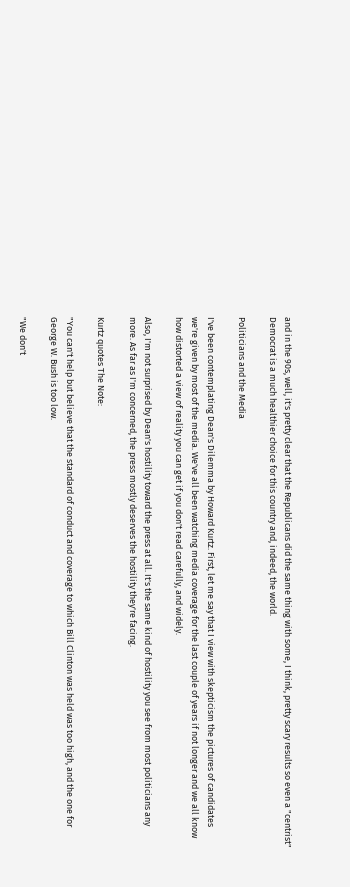and in the 90s, well, it's pretty clear that the Republicans did the same thing with some, I think, pretty scary results so even a "centrist" Democrat is a much healthier choice for this country and, indeed, the world.

Politicians and the Media

I've been contemplating Dean's Dilemma by Howard Kurtz. First, let me say that I view with skepticism the pictures of candidates we're given by most of the media. We've all been watching media coverage for the last couple of years if not longer and we all know how distorted a view of reality you can get if you don't read carefully, and widely.

Also, I'm not surprised by Dean's hostility toward the press at all. It's the same kind of hostility you see from most politicians any more. As far as I'm concerned, the press mostly deserves the hostility they're facing.

Kurtz quotes The Note:

"You can't help but believe that the standard of conduct and coverage to which Bill Clinton was held was too high, and the one for George W. Bush is too low.

"We don't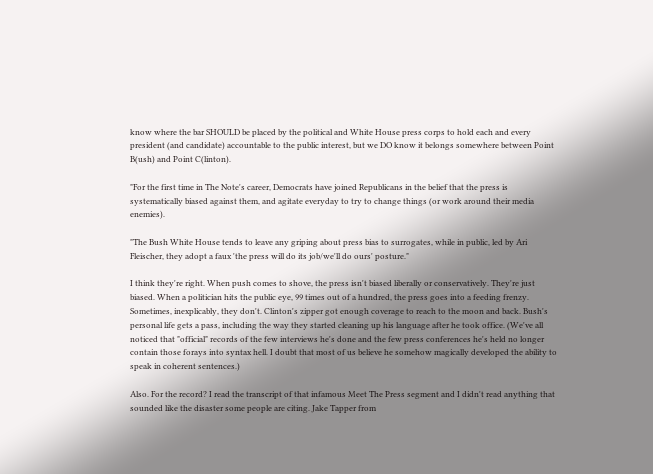know where the bar SHOULD be placed by the political and White House press corps to hold each and every president (and candidate) accountable to the public interest, but we DO know it belongs somewhere between Point B(ush) and Point C(linton).

"For the first time in The Note's career, Democrats have joined Republicans in the belief that the press is systematically biased against them, and agitate everyday to try to change things (or work around their media enemies).

"The Bush White House tends to leave any griping about press bias to surrogates, while in public, led by Ari Fleischer, they adopt a faux 'the press will do its job/we'll do ours' posture."

I think they're right. When push comes to shove, the press isn't biased liberally or conservatively. They're just biased. When a politician hits the public eye, 99 times out of a hundred, the press goes into a feeding frenzy. Sometimes, inexplicably, they don't. Clinton's zipper got enough coverage to reach to the moon and back. Bush's personal life gets a pass, including the way they started cleaning up his language after he took office. (We've all noticed that "official" records of the few interviews he's done and the few press conferences he's held no longer contain those forays into syntax hell. I doubt that most of us believe he somehow magically developed the ability to speak in coherent sentences.)

Also. For the record? I read the transcript of that infamous Meet The Press segment and I didn't read anything that sounded like the disaster some people are citing. Jake Tapper from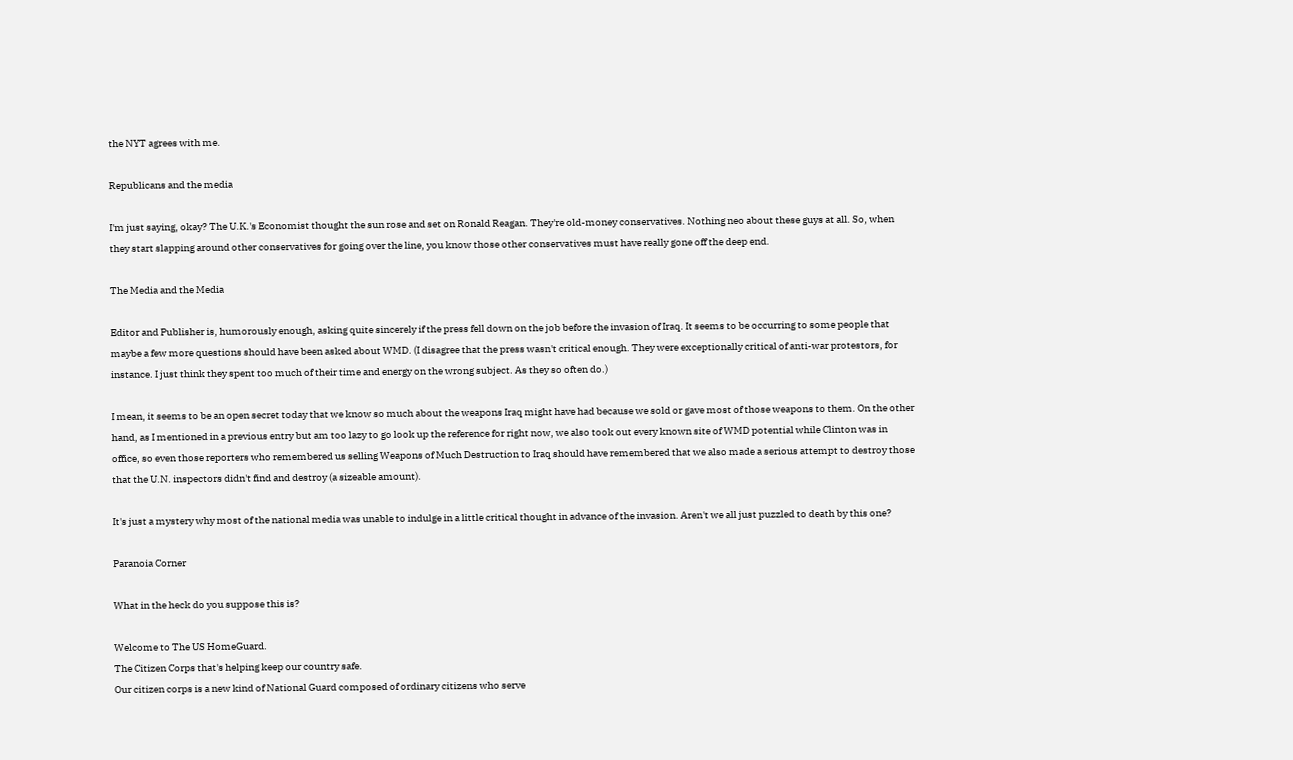the NYT agrees with me.

Republicans and the media

I'm just saying, okay? The U.K.'s Economist thought the sun rose and set on Ronald Reagan. They're old-money conservatives. Nothing neo about these guys at all. So, when they start slapping around other conservatives for going over the line, you know those other conservatives must have really gone off the deep end.

The Media and the Media

Editor and Publisher is, humorously enough, asking quite sincerely if the press fell down on the job before the invasion of Iraq. It seems to be occurring to some people that maybe a few more questions should have been asked about WMD. (I disagree that the press wasn't critical enough. They were exceptionally critical of anti-war protestors, for instance. I just think they spent too much of their time and energy on the wrong subject. As they so often do.)

I mean, it seems to be an open secret today that we know so much about the weapons Iraq might have had because we sold or gave most of those weapons to them. On the other hand, as I mentioned in a previous entry but am too lazy to go look up the reference for right now, we also took out every known site of WMD potential while Clinton was in office, so even those reporters who remembered us selling Weapons of Much Destruction to Iraq should have remembered that we also made a serious attempt to destroy those that the U.N. inspectors didn't find and destroy (a sizeable amount).

It's just a mystery why most of the national media was unable to indulge in a little critical thought in advance of the invasion. Aren't we all just puzzled to death by this one?

Paranoia Corner

What in the heck do you suppose this is?

Welcome to The US HomeGuard.
The Citizen Corps that's helping keep our country safe.
Our citizen corps is a new kind of National Guard composed of ordinary citizens who serve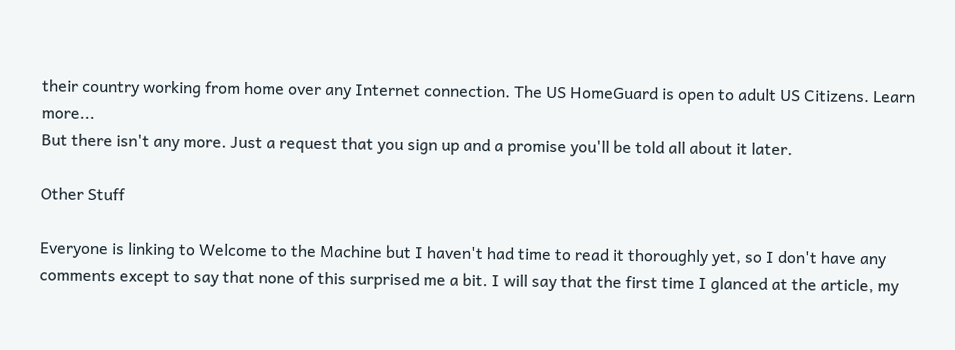their country working from home over any Internet connection. The US HomeGuard is open to adult US Citizens. Learn more...
But there isn't any more. Just a request that you sign up and a promise you'll be told all about it later.

Other Stuff

Everyone is linking to Welcome to the Machine but I haven't had time to read it thoroughly yet, so I don't have any comments except to say that none of this surprised me a bit. I will say that the first time I glanced at the article, my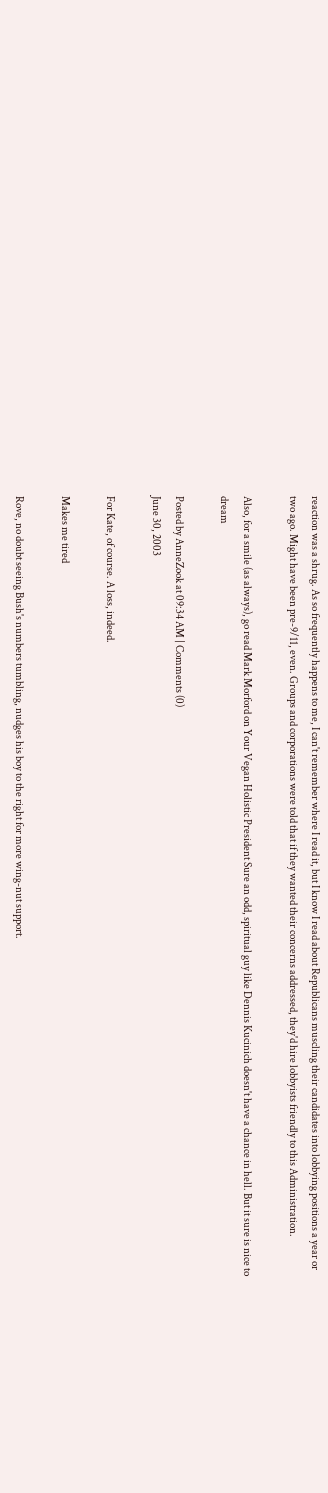reaction was a shrug. As so frequently happens to me, I can't remember where I read it, but I know I read about Republicans muscling their candidates into lobbying positions a year or two ago. Might have been pre-9/11, even. Groups and corporations were told that if they wanted their concerns addressed, they'd hire lobbyists friendly to this Administration.

Also, for a smile (as always), go read Mark Morford on Your Vegan Holistic President Sure an odd, spiritual guy like Dennis Kucinich doesn't have a chance in hell. But it sure is nice to dream

Posted by AnneZook at 09:34 AM | Comments (0)
June 30, 2003

For Kate, of course. A loss, indeed.

Makes me tired

Rove, no doubt seeing Bush's numbers tumbling, nudges his boy to the right for more wing-nut support.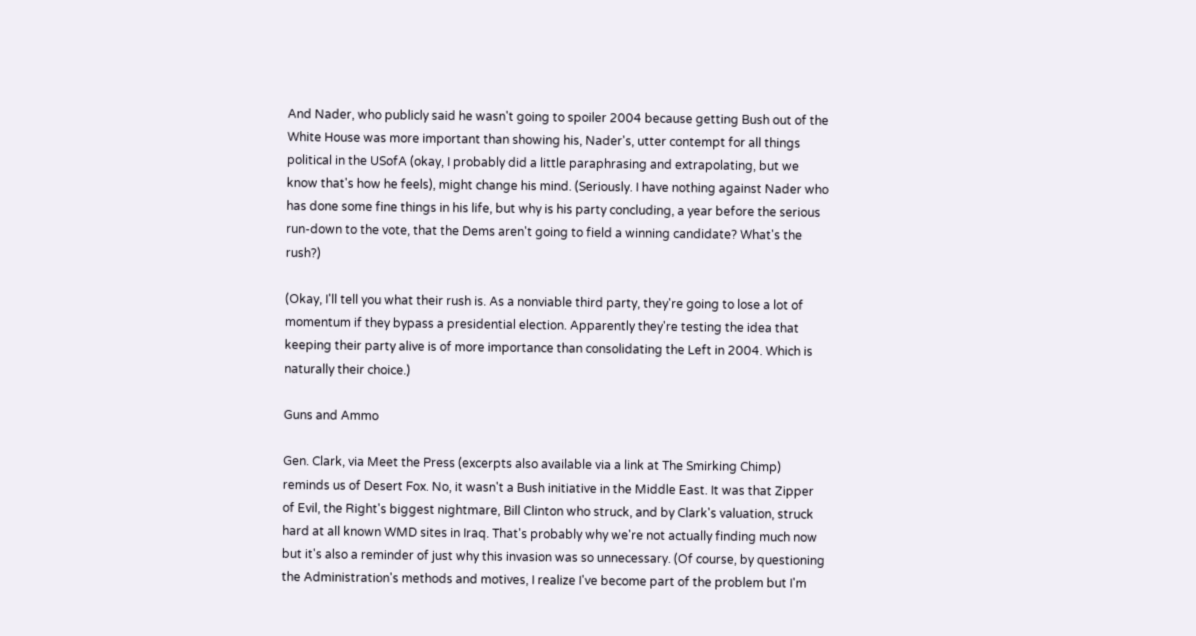And Nader, who publicly said he wasn't going to spoiler 2004 because getting Bush out of the White House was more important than showing his, Nader's, utter contempt for all things political in the USofA (okay, I probably did a little paraphrasing and extrapolating, but we know that's how he feels), might change his mind. (Seriously. I have nothing against Nader who has done some fine things in his life, but why is his party concluding, a year before the serious run-down to the vote, that the Dems aren't going to field a winning candidate? What's the rush?)

(Okay, I'll tell you what their rush is. As a nonviable third party, they're going to lose a lot of momentum if they bypass a presidential election. Apparently they're testing the idea that keeping their party alive is of more importance than consolidating the Left in 2004. Which is naturally their choice.)

Guns and Ammo

Gen. Clark, via Meet the Press (excerpts also available via a link at The Smirking Chimp) reminds us of Desert Fox. No, it wasn't a Bush initiative in the Middle East. It was that Zipper of Evil, the Right's biggest nightmare, Bill Clinton who struck, and by Clark's valuation, struck hard at all known WMD sites in Iraq. That's probably why we're not actually finding much now but it's also a reminder of just why this invasion was so unnecessary. (Of course, by questioning the Administration's methods and motives, I realize I've become part of the problem but I'm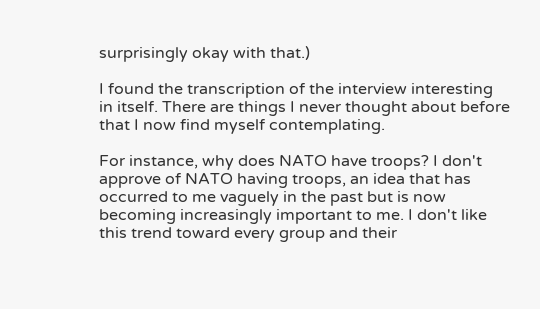surprisingly okay with that.)

I found the transcription of the interview interesting in itself. There are things I never thought about before that I now find myself contemplating.

For instance, why does NATO have troops? I don't approve of NATO having troops, an idea that has occurred to me vaguely in the past but is now becoming increasingly important to me. I don't like this trend toward every group and their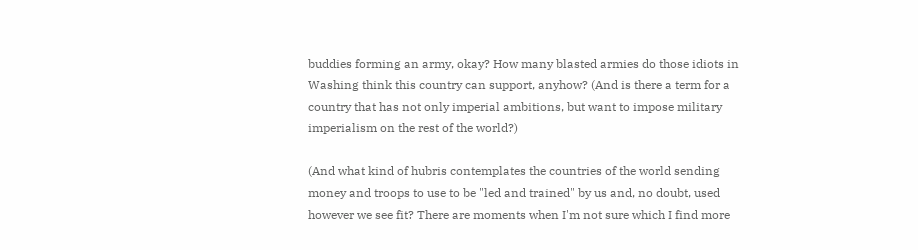buddies forming an army, okay? How many blasted armies do those idiots in Washing think this country can support, anyhow? (And is there a term for a country that has not only imperial ambitions, but want to impose military imperialism on the rest of the world?)

(And what kind of hubris contemplates the countries of the world sending money and troops to use to be "led and trained" by us and, no doubt, used however we see fit? There are moments when I'm not sure which I find more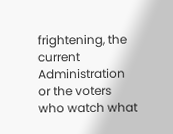frightening, the current Administration or the voters who watch what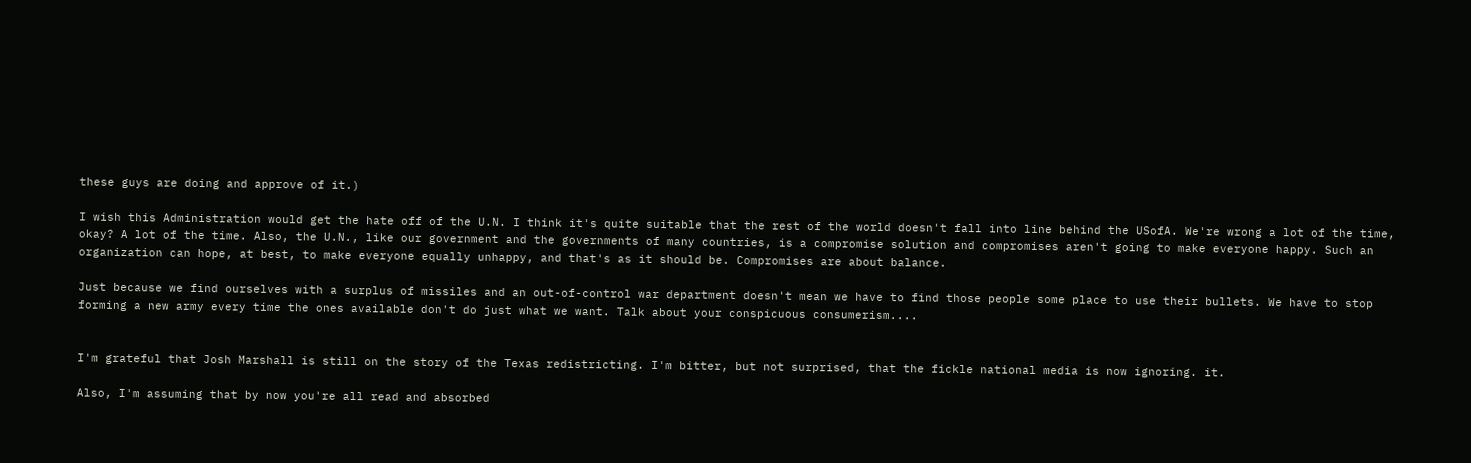these guys are doing and approve of it.)

I wish this Administration would get the hate off of the U.N. I think it's quite suitable that the rest of the world doesn't fall into line behind the USofA. We're wrong a lot of the time, okay? A lot of the time. Also, the U.N., like our government and the governments of many countries, is a compromise solution and compromises aren't going to make everyone happy. Such an organization can hope, at best, to make everyone equally unhappy, and that's as it should be. Compromises are about balance.

Just because we find ourselves with a surplus of missiles and an out-of-control war department doesn't mean we have to find those people some place to use their bullets. We have to stop forming a new army every time the ones available don't do just what we want. Talk about your conspicuous consumerism....


I'm grateful that Josh Marshall is still on the story of the Texas redistricting. I'm bitter, but not surprised, that the fickle national media is now ignoring. it.

Also, I'm assuming that by now you're all read and absorbed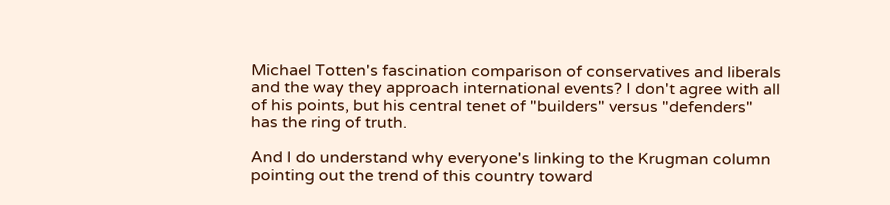Michael Totten's fascination comparison of conservatives and liberals and the way they approach international events? I don't agree with all of his points, but his central tenet of "builders" versus "defenders" has the ring of truth.

And I do understand why everyone's linking to the Krugman column pointing out the trend of this country toward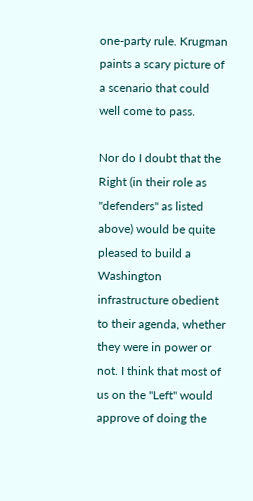one-party rule. Krugman paints a scary picture of a scenario that could well come to pass.

Nor do I doubt that the Right (in their role as "defenders" as listed above) would be quite pleased to build a Washington infrastructure obedient to their agenda, whether they were in power or not. I think that most of us on the "Left" would approve of doing the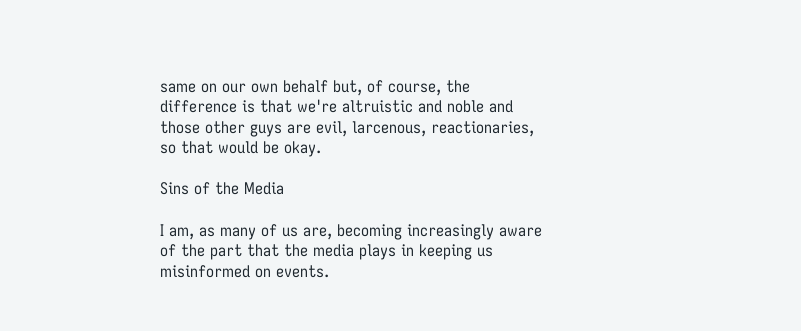same on our own behalf but, of course, the difference is that we're altruistic and noble and those other guys are evil, larcenous, reactionaries, so that would be okay.

Sins of the Media

I am, as many of us are, becoming increasingly aware of the part that the media plays in keeping us misinformed on events.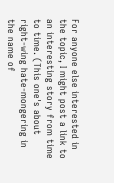For anyone else interested in the topic, I might post a link to an interesting story from time to time. (This one's about right-wing hate-mongering in the name of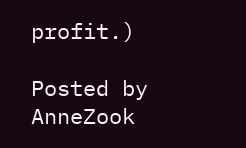profit.)

Posted by AnneZook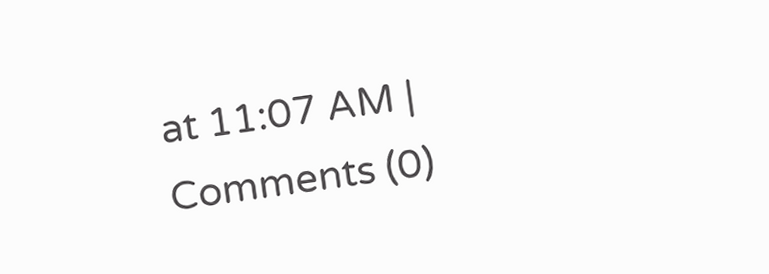at 11:07 AM | Comments (0)